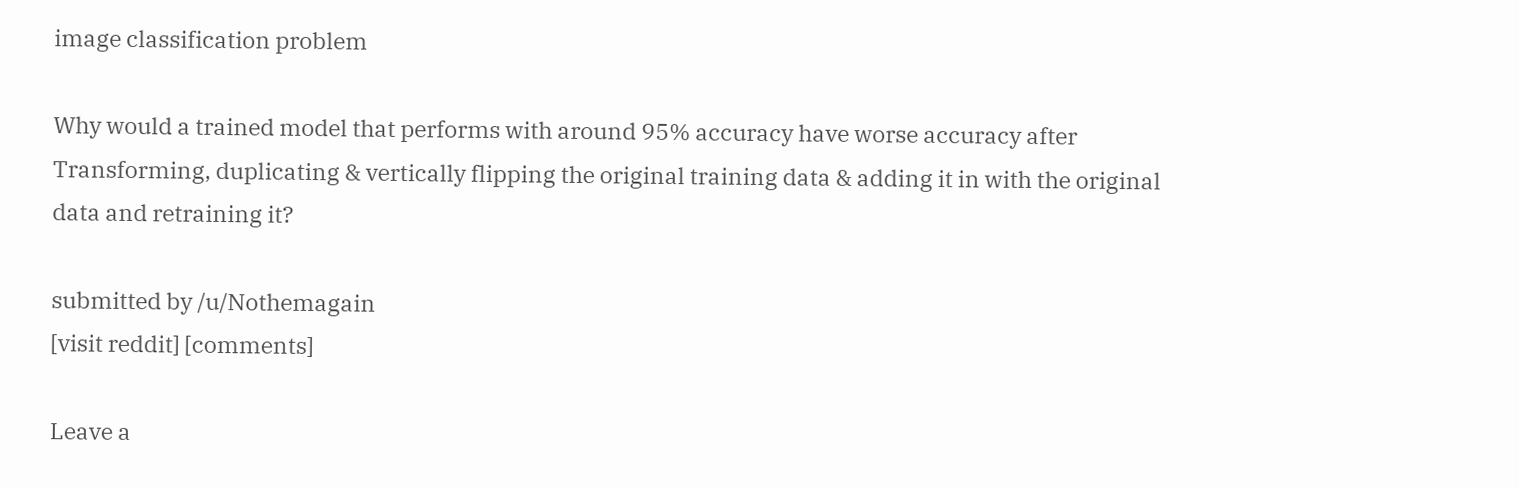image classification problem

Why would a trained model that performs with around 95% accuracy have worse accuracy after Transforming, duplicating & vertically flipping the original training data & adding it in with the original data and retraining it?

submitted by /u/Nothemagain
[visit reddit] [comments]

Leave a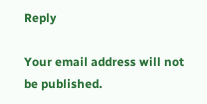Reply

Your email address will not be published.